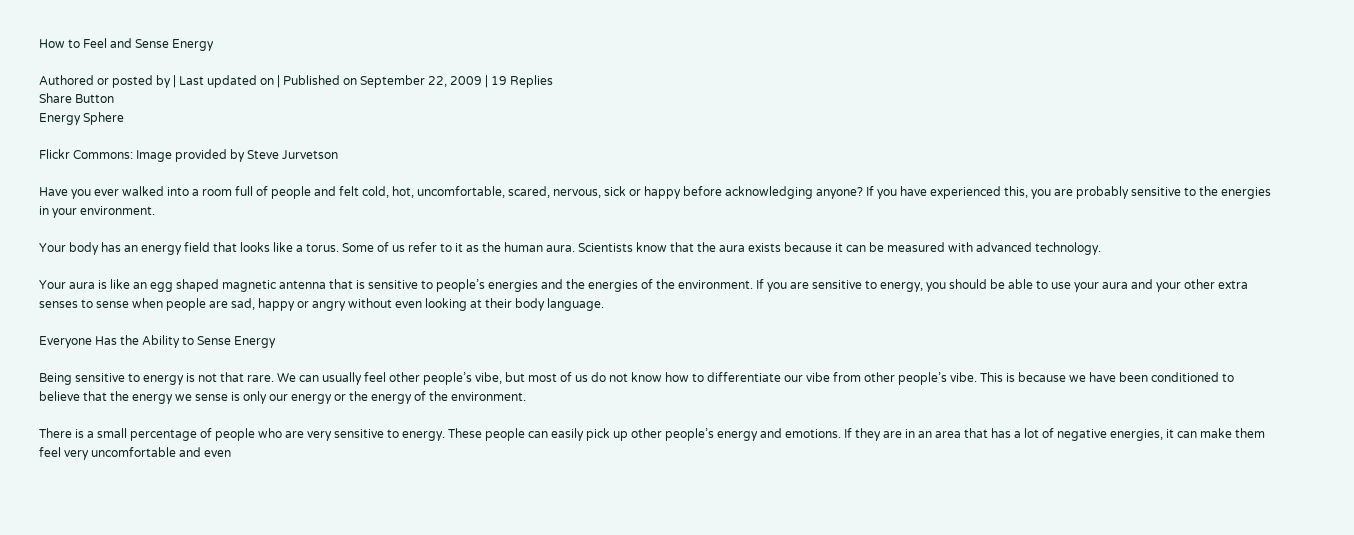How to Feel and Sense Energy

Authored or posted by | Last updated on | Published on September 22, 2009 | 19 Replies
Share Button
Energy Sphere

Flickr Commons: Image provided by Steve Jurvetson

Have you ever walked into a room full of people and felt cold, hot, uncomfortable, scared, nervous, sick or happy before acknowledging anyone? If you have experienced this, you are probably sensitive to the energies in your environment.

Your body has an energy field that looks like a torus. Some of us refer to it as the human aura. Scientists know that the aura exists because it can be measured with advanced technology.

Your aura is like an egg shaped magnetic antenna that is sensitive to people’s energies and the energies of the environment. If you are sensitive to energy, you should be able to use your aura and your other extra senses to sense when people are sad, happy or angry without even looking at their body language.

Everyone Has the Ability to Sense Energy

Being sensitive to energy is not that rare. We can usually feel other people’s vibe, but most of us do not know how to differentiate our vibe from other people’s vibe. This is because we have been conditioned to believe that the energy we sense is only our energy or the energy of the environment.

There is a small percentage of people who are very sensitive to energy. These people can easily pick up other people’s energy and emotions. If they are in an area that has a lot of negative energies, it can make them feel very uncomfortable and even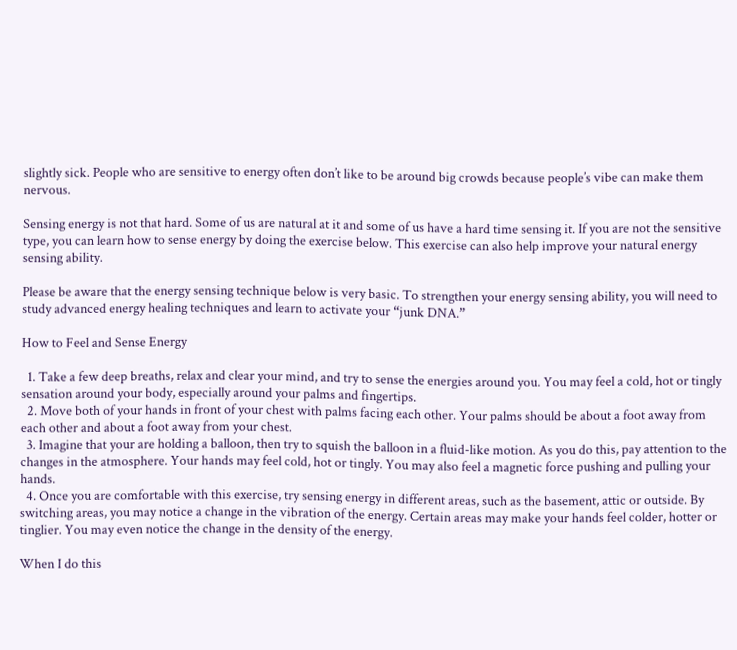slightly sick. People who are sensitive to energy often don’t like to be around big crowds because people’s vibe can make them nervous.

Sensing energy is not that hard. Some of us are natural at it and some of us have a hard time sensing it. If you are not the sensitive type, you can learn how to sense energy by doing the exercise below. This exercise can also help improve your natural energy sensing ability.

Please be aware that the energy sensing technique below is very basic. To strengthen your energy sensing ability, you will need to study advanced energy healing techniques and learn to activate your “junk DNA.”

How to Feel and Sense Energy

  1. Take a few deep breaths, relax and clear your mind, and try to sense the energies around you. You may feel a cold, hot or tingly sensation around your body, especially around your palms and fingertips.
  2. Move both of your hands in front of your chest with palms facing each other. Your palms should be about a foot away from each other and about a foot away from your chest.
  3. Imagine that your are holding a balloon, then try to squish the balloon in a fluid-like motion. As you do this, pay attention to the changes in the atmosphere. Your hands may feel cold, hot or tingly. You may also feel a magnetic force pushing and pulling your hands.
  4. Once you are comfortable with this exercise, try sensing energy in different areas, such as the basement, attic or outside. By switching areas, you may notice a change in the vibration of the energy. Certain areas may make your hands feel colder, hotter or tinglier. You may even notice the change in the density of the energy.

When I do this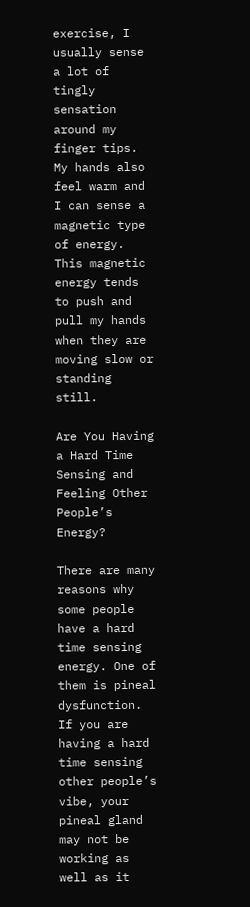exercise, I usually sense a lot of tingly sensation around my finger tips. My hands also feel warm and I can sense a magnetic type of energy. This magnetic energy tends to push and pull my hands when they are moving slow or standing still.

Are You Having a Hard Time Sensing and Feeling Other People’s Energy?

There are many reasons why some people have a hard time sensing energy. One of them is pineal dysfunction. If you are having a hard time sensing other people’s vibe, your pineal gland may not be working as well as it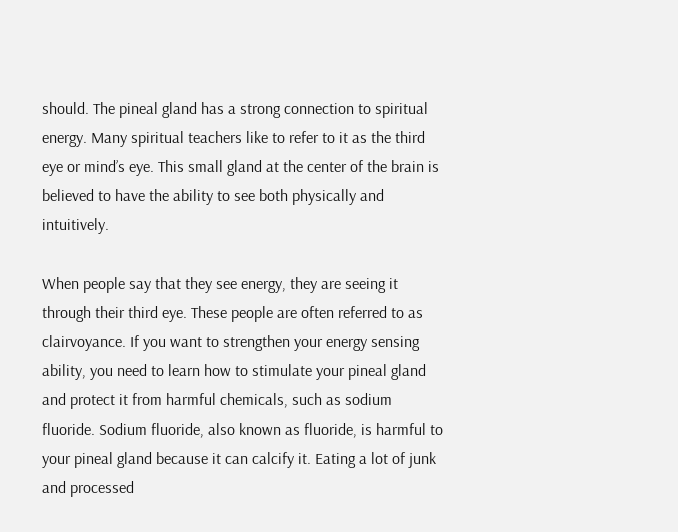should. The pineal gland has a strong connection to spiritual energy. Many spiritual teachers like to refer to it as the third eye or mind’s eye. This small gland at the center of the brain is believed to have the ability to see both physically and intuitively.

When people say that they see energy, they are seeing it through their third eye. These people are often referred to as clairvoyance. If you want to strengthen your energy sensing ability, you need to learn how to stimulate your pineal gland and protect it from harmful chemicals, such as sodium fluoride. Sodium fluoride, also known as fluoride, is harmful to your pineal gland because it can calcify it. Eating a lot of junk and processed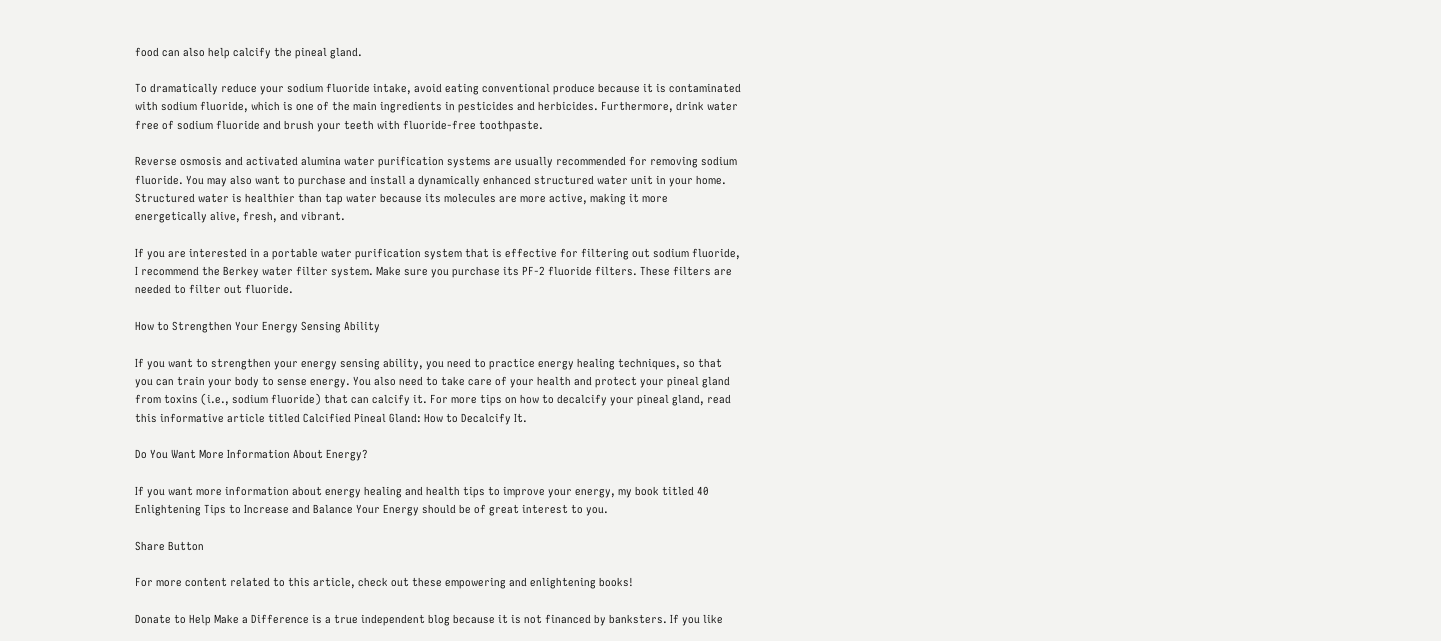food can also help calcify the pineal gland.

To dramatically reduce your sodium fluoride intake, avoid eating conventional produce because it is contaminated with sodium fluoride, which is one of the main ingredients in pesticides and herbicides. Furthermore, drink water free of sodium fluoride and brush your teeth with fluoride-free toothpaste.

Reverse osmosis and activated alumina water purification systems are usually recommended for removing sodium fluoride. You may also want to purchase and install a dynamically enhanced structured water unit in your home. Structured water is healthier than tap water because its molecules are more active, making it more energetically alive, fresh, and vibrant.

If you are interested in a portable water purification system that is effective for filtering out sodium fluoride, I recommend the Berkey water filter system. Make sure you purchase its PF-2 fluoride filters. These filters are needed to filter out fluoride.

How to Strengthen Your Energy Sensing Ability

If you want to strengthen your energy sensing ability, you need to practice energy healing techniques, so that you can train your body to sense energy. You also need to take care of your health and protect your pineal gland from toxins (i.e., sodium fluoride) that can calcify it. For more tips on how to decalcify your pineal gland, read this informative article titled Calcified Pineal Gland: How to Decalcify It.

Do You Want More Information About Energy?

If you want more information about energy healing and health tips to improve your energy, my book titled 40 Enlightening Tips to Increase and Balance Your Energy should be of great interest to you.

Share Button

For more content related to this article, check out these empowering and enlightening books!

Donate to Help Make a Difference is a true independent blog because it is not financed by banksters. If you like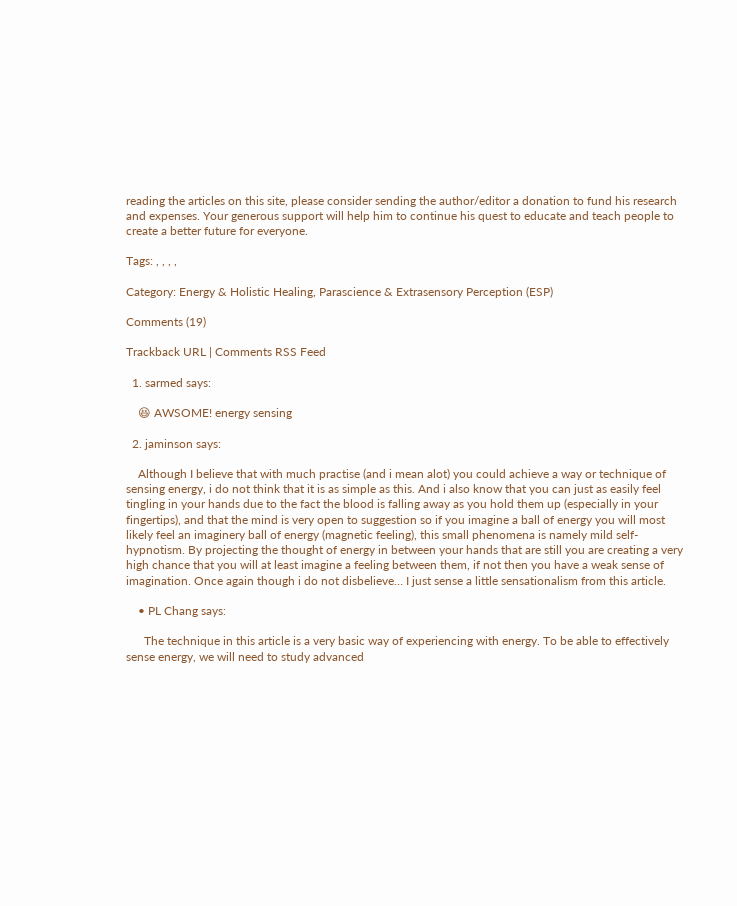reading the articles on this site, please consider sending the author/editor a donation to fund his research and expenses. Your generous support will help him to continue his quest to educate and teach people to create a better future for everyone.

Tags: , , , ,

Category: Energy & Holistic Healing, Parascience & Extrasensory Perception (ESP)

Comments (19)

Trackback URL | Comments RSS Feed

  1. sarmed says:

    😆 AWSOME! energy sensing

  2. jaminson says:

    Although I believe that with much practise (and i mean alot) you could achieve a way or technique of sensing energy, i do not think that it is as simple as this. And i also know that you can just as easily feel tingling in your hands due to the fact the blood is falling away as you hold them up (especially in your fingertips), and that the mind is very open to suggestion so if you imagine a ball of energy you will most likely feel an imaginery ball of energy (magnetic feeling), this small phenomena is namely mild self-hypnotism. By projecting the thought of energy in between your hands that are still you are creating a very high chance that you will at least imagine a feeling between them, if not then you have a weak sense of imagination. Once again though i do not disbelieve… I just sense a little sensationalism from this article.

    • PL Chang says:

      The technique in this article is a very basic way of experiencing with energy. To be able to effectively sense energy, we will need to study advanced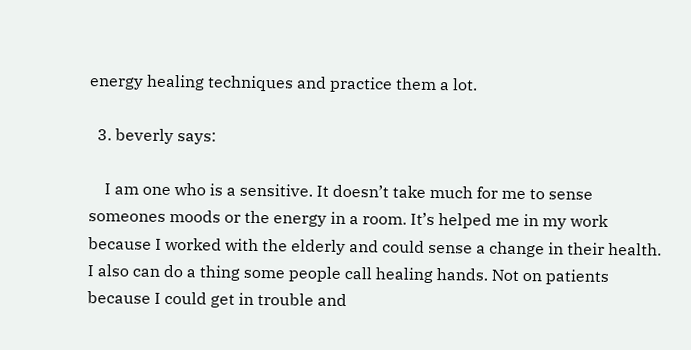energy healing techniques and practice them a lot.

  3. beverly says:

    I am one who is a sensitive. It doesn’t take much for me to sense someones moods or the energy in a room. It’s helped me in my work because I worked with the elderly and could sense a change in their health. I also can do a thing some people call healing hands. Not on patients because I could get in trouble and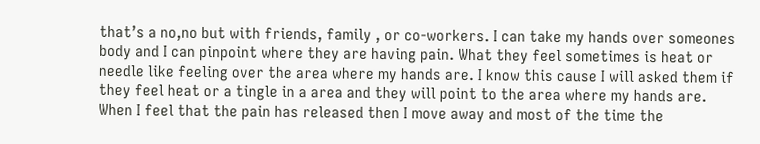that’s a no,no but with friends, family , or co-workers. I can take my hands over someones body and I can pinpoint where they are having pain. What they feel sometimes is heat or needle like feeling over the area where my hands are. I know this cause I will asked them if they feel heat or a tingle in a area and they will point to the area where my hands are. When I feel that the pain has released then I move away and most of the time the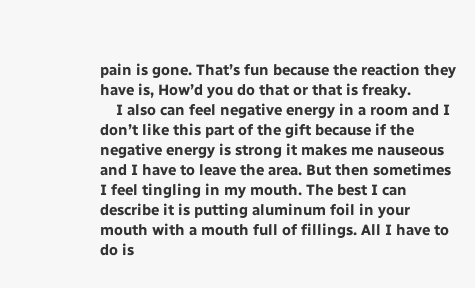pain is gone. That’s fun because the reaction they have is, How’d you do that or that is freaky.
    I also can feel negative energy in a room and I don’t like this part of the gift because if the negative energy is strong it makes me nauseous and I have to leave the area. But then sometimes I feel tingling in my mouth. The best I can describe it is putting aluminum foil in your mouth with a mouth full of fillings. All I have to do is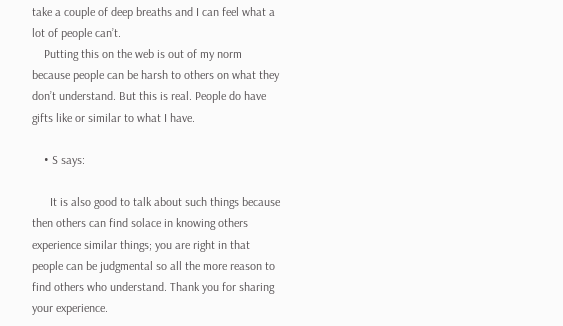take a couple of deep breaths and I can feel what a lot of people can’t.
    Putting this on the web is out of my norm because people can be harsh to others on what they don’t understand. But this is real. People do have gifts like or similar to what I have.

    • S says:

      It is also good to talk about such things because then others can find solace in knowing others experience similar things; you are right in that people can be judgmental so all the more reason to find others who understand. Thank you for sharing your experience.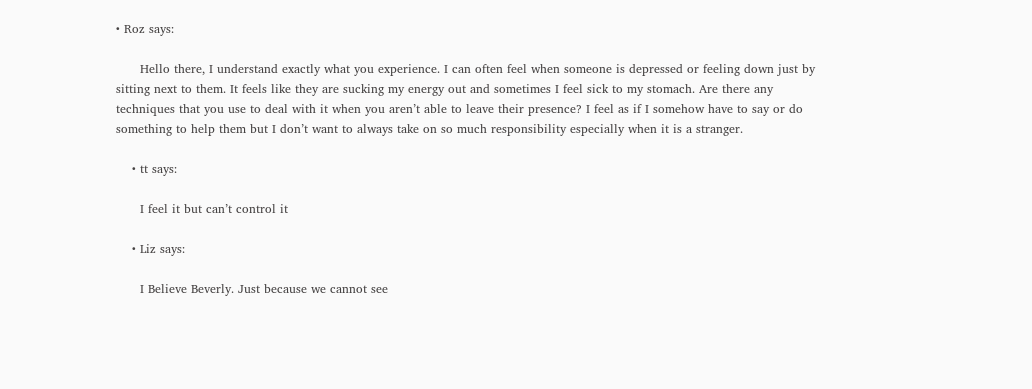• Roz says:

      Hello there, I understand exactly what you experience. I can often feel when someone is depressed or feeling down just by sitting next to them. It feels like they are sucking my energy out and sometimes I feel sick to my stomach. Are there any techniques that you use to deal with it when you aren’t able to leave their presence? I feel as if I somehow have to say or do something to help them but I don’t want to always take on so much responsibility especially when it is a stranger.

    • tt says:

      I feel it but can’t control it

    • Liz says:

      I Believe Beverly. Just because we cannot see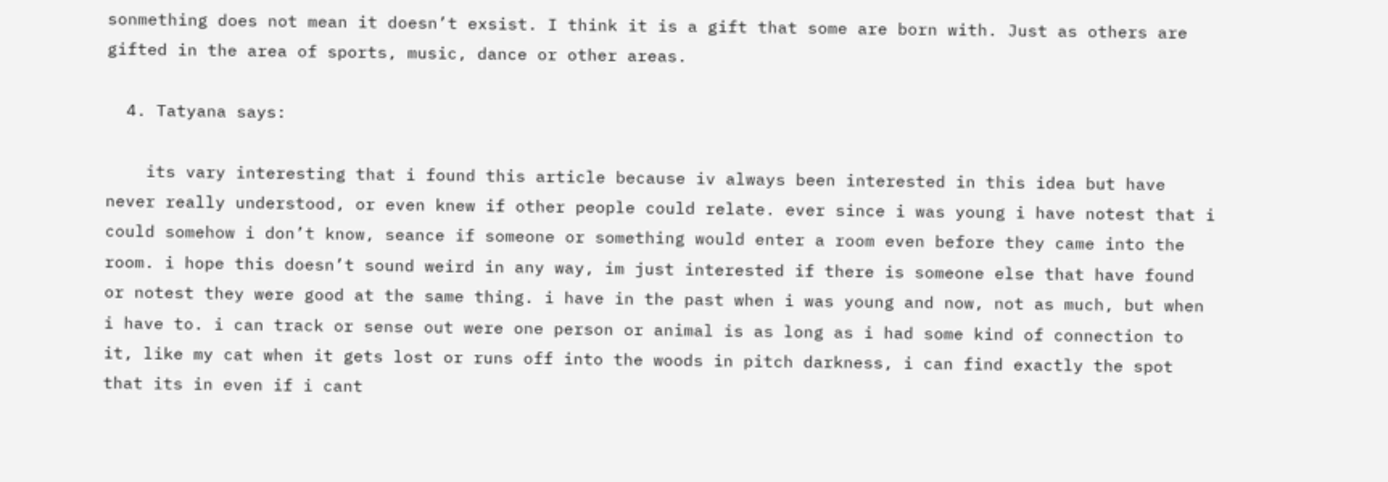sonmething does not mean it doesn’t exsist. I think it is a gift that some are born with. Just as others are gifted in the area of sports, music, dance or other areas.

  4. Tatyana says:

    its vary interesting that i found this article because iv always been interested in this idea but have never really understood, or even knew if other people could relate. ever since i was young i have notest that i could somehow i don’t know, seance if someone or something would enter a room even before they came into the room. i hope this doesn’t sound weird in any way, im just interested if there is someone else that have found or notest they were good at the same thing. i have in the past when i was young and now, not as much, but when i have to. i can track or sense out were one person or animal is as long as i had some kind of connection to it, like my cat when it gets lost or runs off into the woods in pitch darkness, i can find exactly the spot that its in even if i cant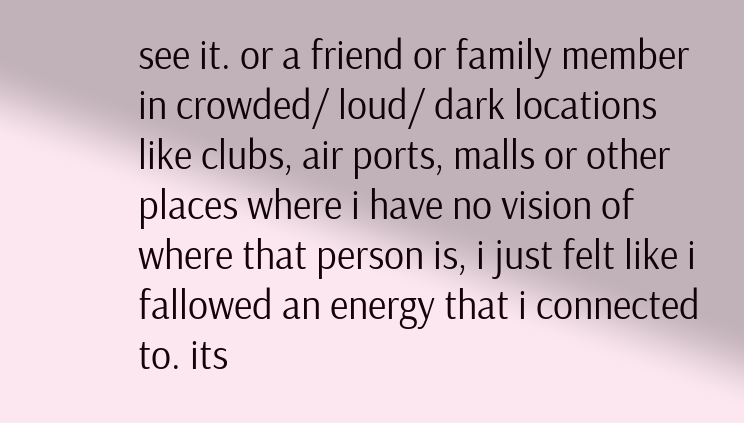see it. or a friend or family member in crowded/ loud/ dark locations like clubs, air ports, malls or other places where i have no vision of where that person is, i just felt like i fallowed an energy that i connected to. its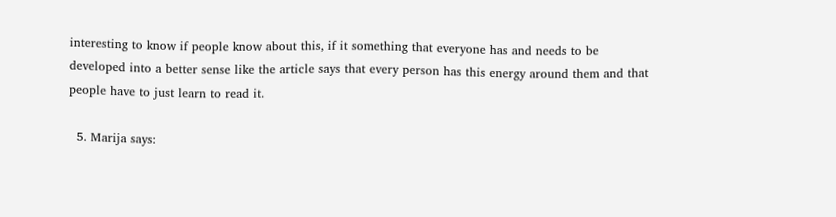interesting to know if people know about this, if it something that everyone has and needs to be developed into a better sense like the article says that every person has this energy around them and that people have to just learn to read it.

  5. Marija says: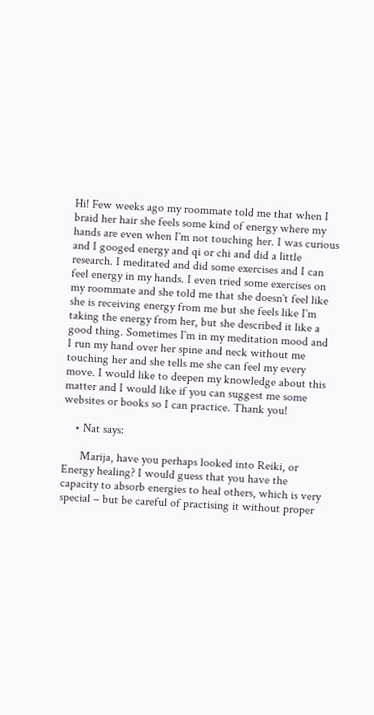Hi! Few weeks ago my roommate told me that when I braid her hair she feels some kind of energy where my hands are even when I`m not touching her. I was curious and I googed energy and qi or chi and did a little research. I meditated and did some exercises and I can feel energy in my hands. I even tried some exercises on my roommate and she told me that she doesn`t feel like she is receiving energy from me but she feels like I`m taking the energy from her, but she described it like a good thing. Sometimes I`m in my meditation mood and I run my hand over her spine and neck without me touching her and she tells me she can feel my every move. I would like to deepen my knowledge about this matter and I would like if you can suggest me some websites or books so I can practice. Thank you!

    • Nat says:

      Marija, have you perhaps looked into Reiki, or Energy healing? I would guess that you have the capacity to absorb energies to heal others, which is very special – but be careful of practising it without proper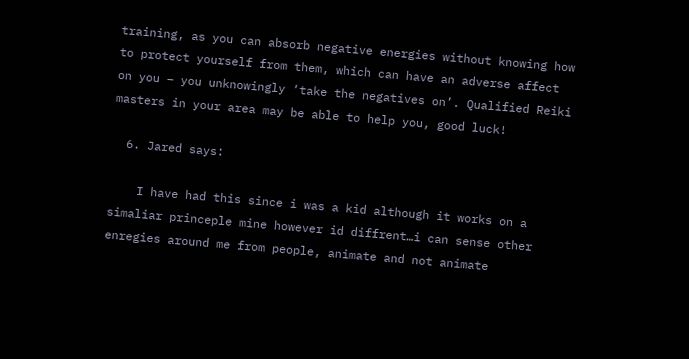training, as you can absorb negative energies without knowing how to protect yourself from them, which can have an adverse affect on you – you unknowingly ‘take the negatives on’. Qualified Reiki masters in your area may be able to help you, good luck!

  6. Jared says:

    I have had this since i was a kid although it works on a simaliar princeple mine however id diffrent…i can sense other enregies around me from people, animate and not animate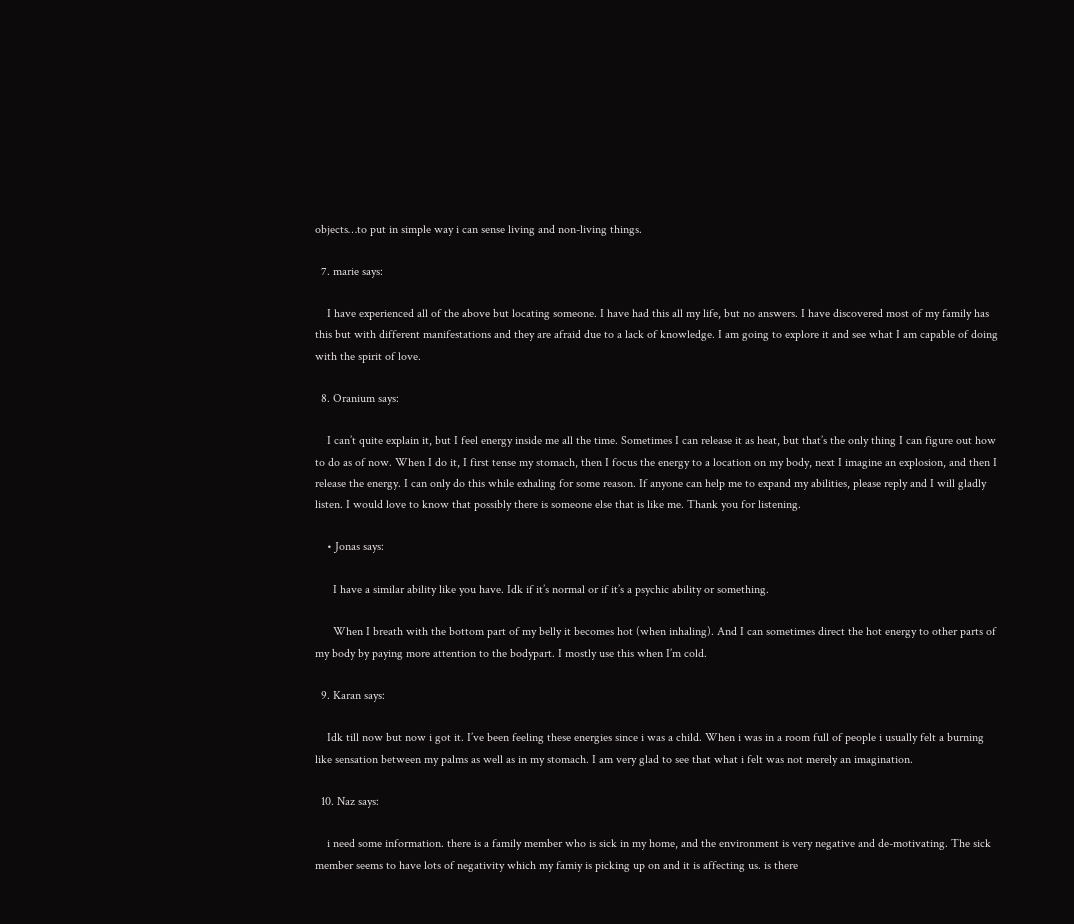objects…to put in simple way i can sense living and non-living things.

  7. marie says:

    I have experienced all of the above but locating someone. I have had this all my life, but no answers. I have discovered most of my family has this but with different manifestations and they are afraid due to a lack of knowledge. I am going to explore it and see what I am capable of doing with the spirit of love.

  8. Oranium says:

    I can’t quite explain it, but I feel energy inside me all the time. Sometimes I can release it as heat, but that’s the only thing I can figure out how to do as of now. When I do it, I first tense my stomach, then I focus the energy to a location on my body, next I imagine an explosion, and then I release the energy. I can only do this while exhaling for some reason. If anyone can help me to expand my abilities, please reply and I will gladly listen. I would love to know that possibly there is someone else that is like me. Thank you for listening.

    • Jonas says:

      I have a similar ability like you have. Idk if it’s normal or if it’s a psychic ability or something.

      When I breath with the bottom part of my belly it becomes hot (when inhaling). And I can sometimes direct the hot energy to other parts of my body by paying more attention to the bodypart. I mostly use this when I’m cold.

  9. Karan says:

    Idk till now but now i got it. I’ve been feeling these energies since i was a child. When i was in a room full of people i usually felt a burning like sensation between my palms as well as in my stomach. I am very glad to see that what i felt was not merely an imagination.

  10. Naz says:

    i need some information. there is a family member who is sick in my home, and the environment is very negative and de-motivating. The sick member seems to have lots of negativity which my famiy is picking up on and it is affecting us. is there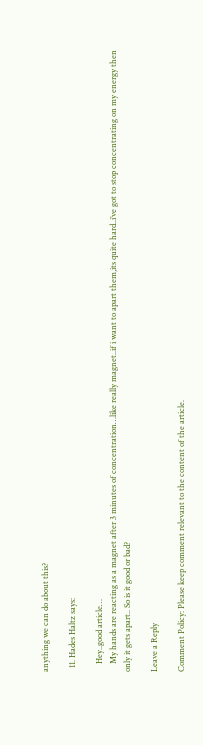anything we can do about this?

  11. Hades Haltz says:

    Hey..good article…
    My hands are reacting as a magnet after 3 minutes of concentration…like really magnet..if i want to apart them,its quite hard..i’ve got to stop concentrating on my energy then only it gets apart.. So is it good or bad?

Leave a Reply

Comment Policy: Please keep comment relevant to the content of the article.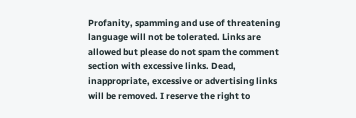Profanity, spamming and use of threatening language will not be tolerated. Links are allowed but please do not spam the comment section with excessive links. Dead, inappropriate, excessive or advertising links will be removed. I reserve the right to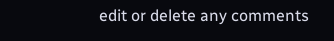edit or delete any comments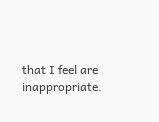that I feel are inappropriate.